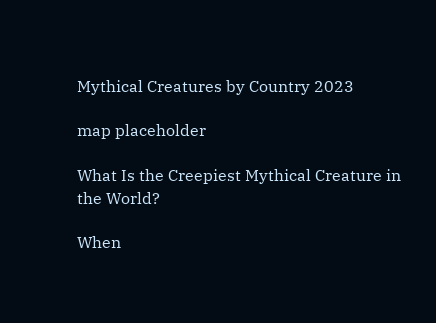Mythical Creatures by Country 2023

map placeholder

What Is the Creepiest Mythical Creature in the World?

When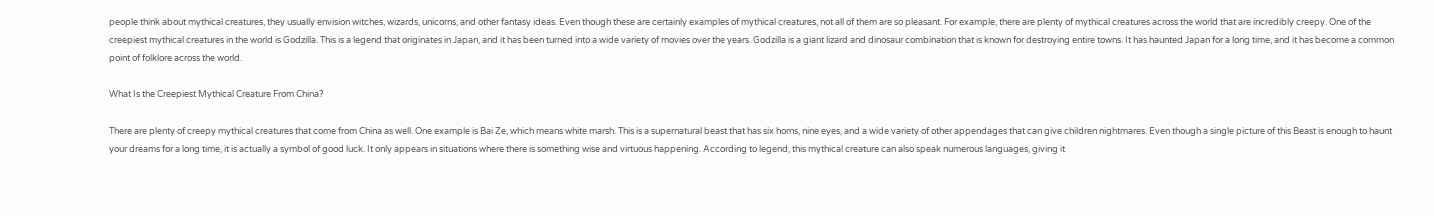people think about mythical creatures, they usually envision witches, wizards, unicorns, and other fantasy ideas. Even though these are certainly examples of mythical creatures, not all of them are so pleasant. For example, there are plenty of mythical creatures across the world that are incredibly creepy. One of the creepiest mythical creatures in the world is Godzilla. This is a legend that originates in Japan, and it has been turned into a wide variety of movies over the years. Godzilla is a giant lizard and dinosaur combination that is known for destroying entire towns. It has haunted Japan for a long time, and it has become a common point of folklore across the world.

What Is the Creepiest Mythical Creature From China?

There are plenty of creepy mythical creatures that come from China as well. One example is Bai Ze, which means white marsh. This is a supernatural beast that has six horns, nine eyes, and a wide variety of other appendages that can give children nightmares. Even though a single picture of this Beast is enough to haunt your dreams for a long time, it is actually a symbol of good luck. It only appears in situations where there is something wise and virtuous happening. According to legend, this mythical creature can also speak numerous languages, giving it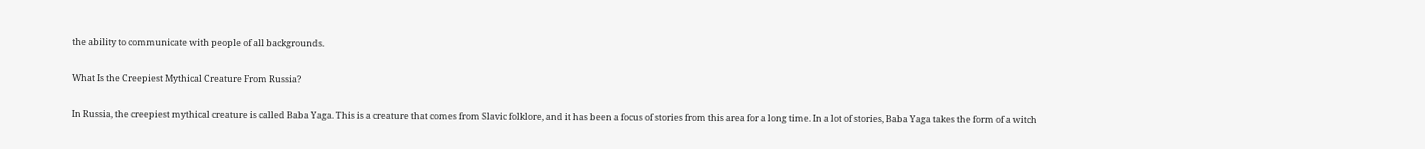the ability to communicate with people of all backgrounds.

What Is the Creepiest Mythical Creature From Russia?

In Russia, the creepiest mythical creature is called Baba Yaga. This is a creature that comes from Slavic folklore, and it has been a focus of stories from this area for a long time. In a lot of stories, Baba Yaga takes the form of a witch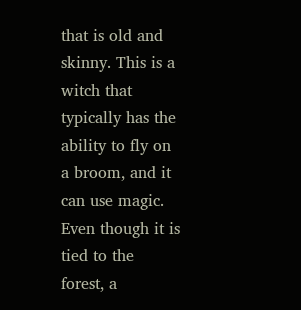that is old and skinny. This is a witch that typically has the ability to fly on a broom, and it can use magic. Even though it is tied to the forest, a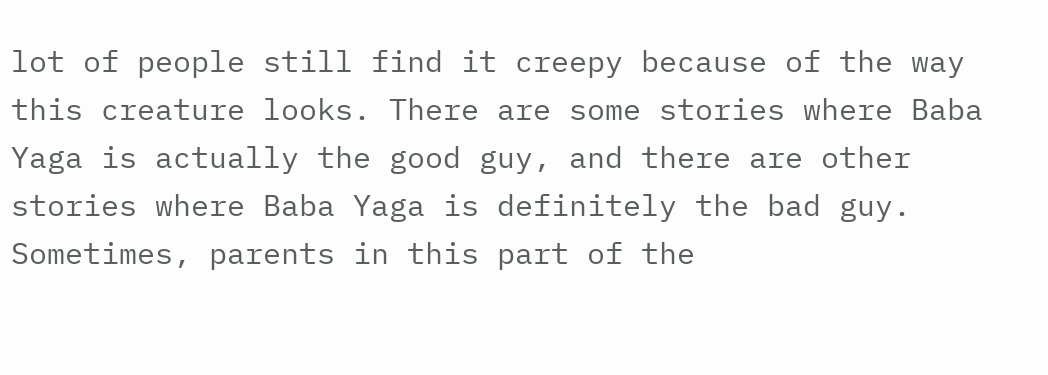lot of people still find it creepy because of the way this creature looks. There are some stories where Baba Yaga is actually the good guy, and there are other stories where Baba Yaga is definitely the bad guy. Sometimes, parents in this part of the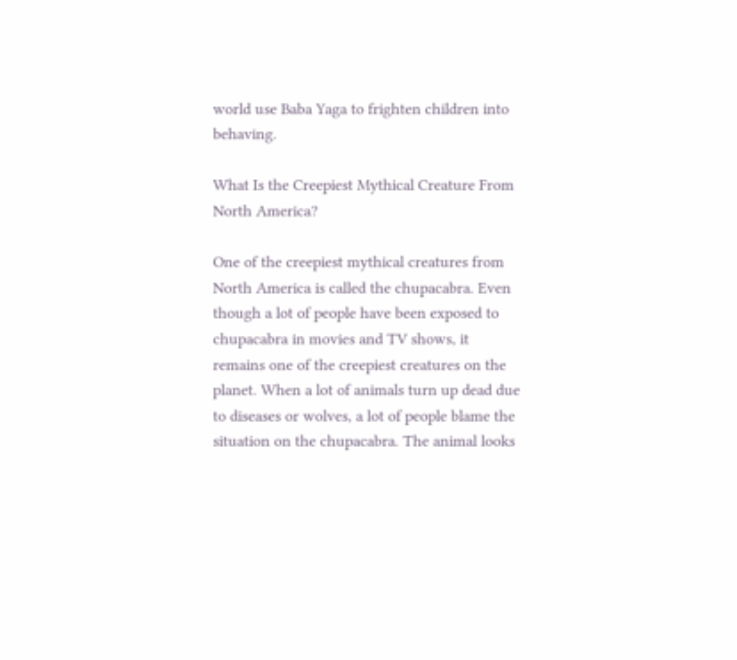world use Baba Yaga to frighten children into behaving.

What Is the Creepiest Mythical Creature From North America?

One of the creepiest mythical creatures from North America is called the chupacabra. Even though a lot of people have been exposed to chupacabra in movies and TV shows, it remains one of the creepiest creatures on the planet. When a lot of animals turn up dead due to diseases or wolves, a lot of people blame the situation on the chupacabra. The animal looks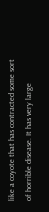like a coyote that has contracted some sort of horrible disease. It has very large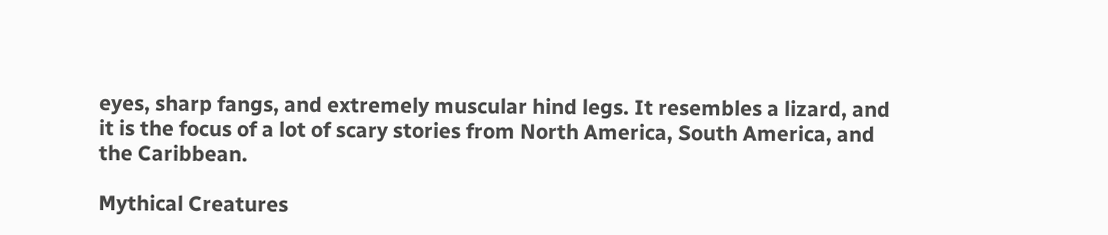eyes, sharp fangs, and extremely muscular hind legs. It resembles a lizard, and it is the focus of a lot of scary stories from North America, South America, and the Caribbean.

Mythical Creatures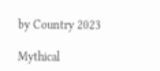by Country 2023

Mythical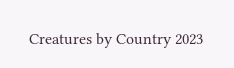Creatures by Country 2023